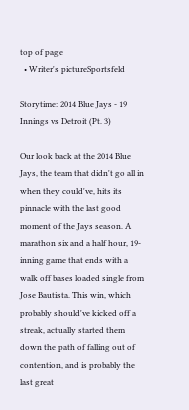top of page
  • Writer's pictureSportsfeld

Storytime: 2014 Blue Jays - 19 Innings vs Detroit (Pt. 3)

Our look back at the 2014 Blue Jays, the team that didn't go all in when they could've, hits its pinnacle with the last good moment of the Jays season. A marathon six and a half hour, 19-inning game that ends with a walk off bases loaded single from Jose Bautista. This win, which probably should've kicked off a streak, actually started them down the path of falling out of contention, and is probably the last great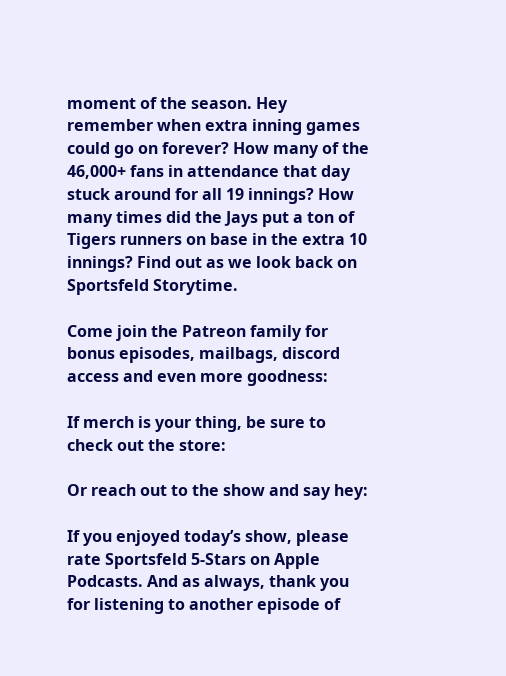moment of the season. Hey remember when extra inning games could go on forever? How many of the 46,000+ fans in attendance that day stuck around for all 19 innings? How many times did the Jays put a ton of Tigers runners on base in the extra 10 innings? Find out as we look back on Sportsfeld Storytime.

Come join the Patreon family for bonus episodes, mailbags, discord access and even more goodness:

If merch is your thing, be sure to check out the store:

Or reach out to the show and say hey:

If you enjoyed today’s show, please rate Sportsfeld 5-Stars on Apple Podcasts. And as always, thank you for listening to another episode of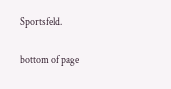Sportsfeld.

bottom of page